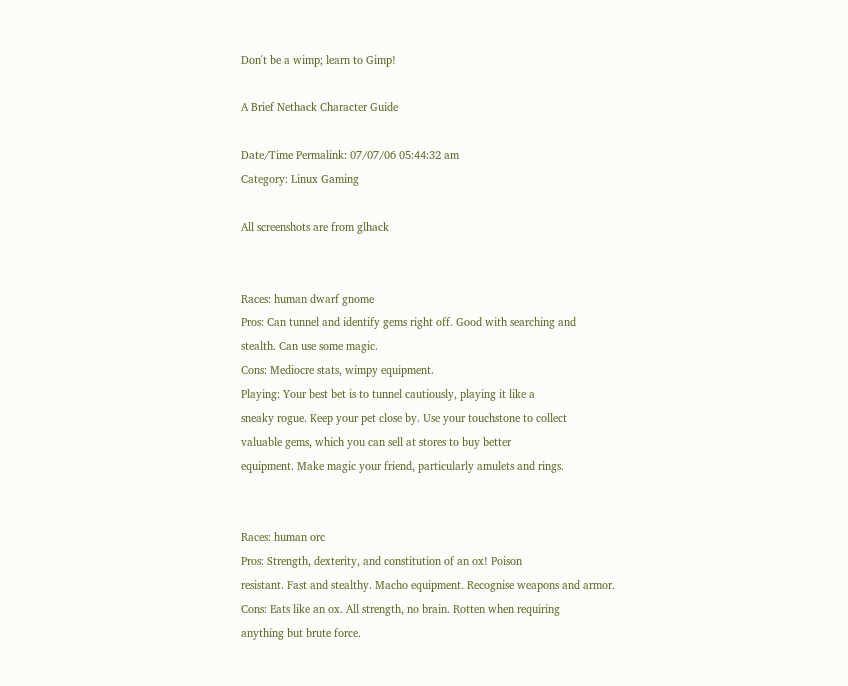Don't be a wimp; learn to Gimp!

A Brief Nethack Character Guide

Date/Time Permalink: 07/07/06 05:44:32 am
Category: Linux Gaming

All screenshots are from glhack


Races: human dwarf gnome
Pros: Can tunnel and identify gems right off. Good with searching and
stealth. Can use some magic.
Cons: Mediocre stats, wimpy equipment.
Playing: Your best bet is to tunnel cautiously, playing it like a
sneaky rogue. Keep your pet close by. Use your touchstone to collect
valuable gems, which you can sell at stores to buy better
equipment. Make magic your friend, particularly amulets and rings.


Races: human orc
Pros: Strength, dexterity, and constitution of an ox! Poison
resistant. Fast and stealthy. Macho equipment. Recognise weapons and armor.
Cons: Eats like an ox. All strength, no brain. Rotten when requiring
anything but brute force.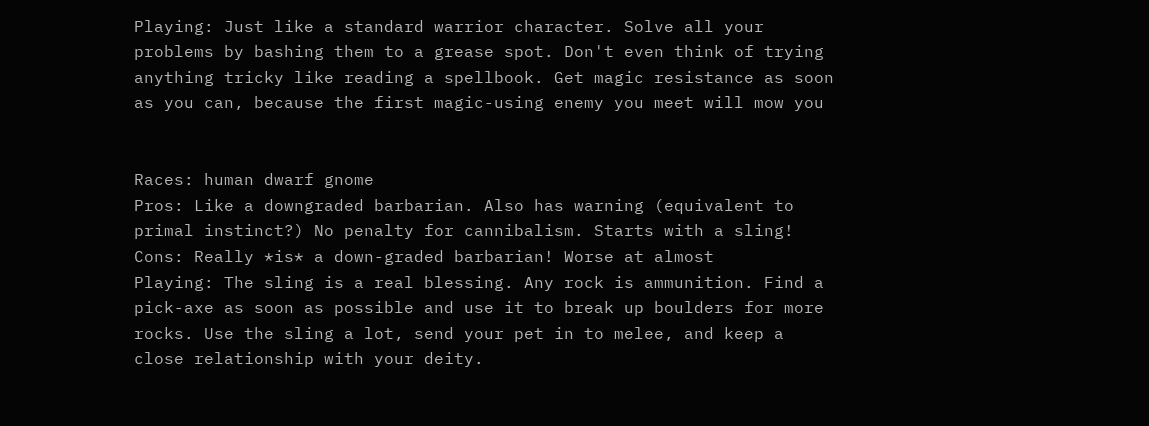Playing: Just like a standard warrior character. Solve all your
problems by bashing them to a grease spot. Don't even think of trying
anything tricky like reading a spellbook. Get magic resistance as soon
as you can, because the first magic-using enemy you meet will mow you


Races: human dwarf gnome
Pros: Like a downgraded barbarian. Also has warning (equivalent to
primal instinct?) No penalty for cannibalism. Starts with a sling!
Cons: Really *is* a down-graded barbarian! Worse at almost
Playing: The sling is a real blessing. Any rock is ammunition. Find a
pick-axe as soon as possible and use it to break up boulders for more
rocks. Use the sling a lot, send your pet in to melee, and keep a
close relationship with your deity.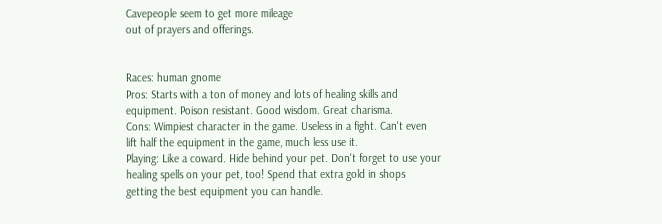Cavepeople seem to get more mileage
out of prayers and offerings.


Races: human gnome
Pros: Starts with a ton of money and lots of healing skills and
equipment. Poison resistant. Good wisdom. Great charisma.
Cons: Wimpiest character in the game. Useless in a fight. Can't even
lift half the equipment in the game, much less use it.
Playing: Like a coward. Hide behind your pet. Don't forget to use your
healing spells on your pet, too! Spend that extra gold in shops
getting the best equipment you can handle.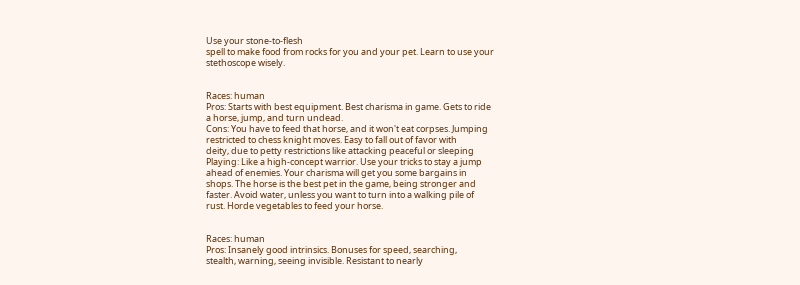Use your stone-to-flesh
spell to make food from rocks for you and your pet. Learn to use your
stethoscope wisely.


Races: human
Pros: Starts with best equipment. Best charisma in game. Gets to ride
a horse, jump, and turn undead.
Cons: You have to feed that horse, and it won't eat corpses. Jumping
restricted to chess knight moves. Easy to fall out of favor with
deity, due to petty restrictions like attacking peaceful or sleeping
Playing: Like a high-concept warrior. Use your tricks to stay a jump
ahead of enemies. Your charisma will get you some bargains in
shops. The horse is the best pet in the game, being stronger and
faster. Avoid water, unless you want to turn into a walking pile of
rust. Horde vegetables to feed your horse.


Races: human
Pros: Insanely good intrinsics. Bonuses for speed, searching,
stealth, warning, seeing invisible. Resistant to nearly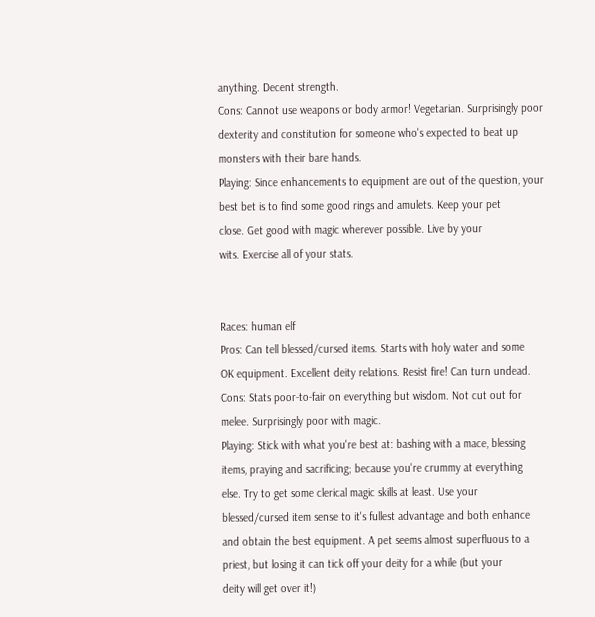anything. Decent strength.
Cons: Cannot use weapons or body armor! Vegetarian. Surprisingly poor
dexterity and constitution for someone who's expected to beat up
monsters with their bare hands.
Playing: Since enhancements to equipment are out of the question, your
best bet is to find some good rings and amulets. Keep your pet
close. Get good with magic wherever possible. Live by your
wits. Exercise all of your stats.


Races: human elf
Pros: Can tell blessed/cursed items. Starts with holy water and some
OK equipment. Excellent deity relations. Resist fire! Can turn undead.
Cons: Stats poor-to-fair on everything but wisdom. Not cut out for
melee. Surprisingly poor with magic.
Playing: Stick with what you're best at: bashing with a mace, blessing
items, praying and sacrificing; because you're crummy at everything
else. Try to get some clerical magic skills at least. Use your
blessed/cursed item sense to it's fullest advantage and both enhance
and obtain the best equipment. A pet seems almost superfluous to a
priest, but losing it can tick off your deity for a while (but your
deity will get over it!)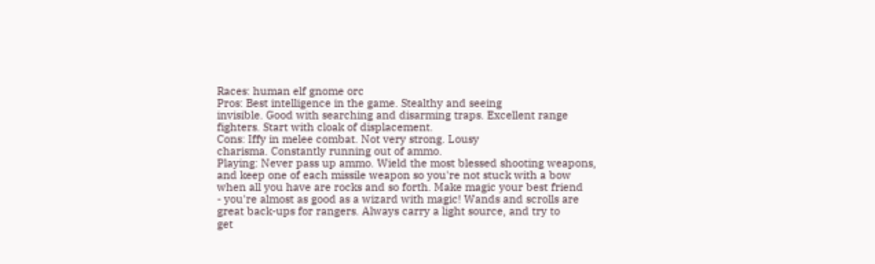Races: human elf gnome orc
Pros: Best intelligence in the game. Stealthy and seeing
invisible. Good with searching and disarming traps. Excellent range
fighters. Start with cloak of displacement.
Cons: Iffy in melee combat. Not very strong. Lousy
charisma. Constantly running out of ammo.
Playing: Never pass up ammo. Wield the most blessed shooting weapons,
and keep one of each missile weapon so you're not stuck with a bow
when all you have are rocks and so forth. Make magic your best friend
- you're almost as good as a wizard with magic! Wands and scrolls are
great back-ups for rangers. Always carry a light source, and try to
get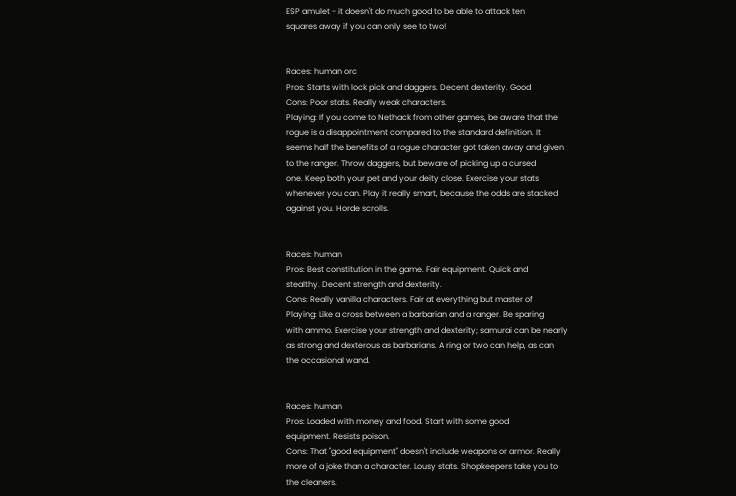ESP amulet - it doesn't do much good to be able to attack ten
squares away if you can only see to two!


Races: human orc
Pros: Starts with lock pick and daggers. Decent dexterity. Good
Cons: Poor stats. Really weak characters.
Playing: If you come to Nethack from other games, be aware that the
rogue is a disappointment compared to the standard definition. It
seems half the benefits of a rogue character got taken away and given
to the ranger. Throw daggers, but beware of picking up a cursed
one. Keep both your pet and your deity close. Exercise your stats
whenever you can. Play it really smart, because the odds are stacked
against you. Horde scrolls.


Races: human
Pros: Best constitution in the game. Fair equipment. Quick and
stealthy. Decent strength and dexterity.
Cons: Really vanilla characters. Fair at everything but master of
Playing: Like a cross between a barbarian and a ranger. Be sparing
with ammo. Exercise your strength and dexterity; samurai can be nearly
as strong and dexterous as barbarians. A ring or two can help, as can
the occasional wand.


Races: human
Pros: Loaded with money and food. Start with some good
equipment. Resists poison.
Cons: That "good equipment" doesn't include weapons or armor. Really
more of a joke than a character. Lousy stats. Shopkeepers take you to
the cleaners.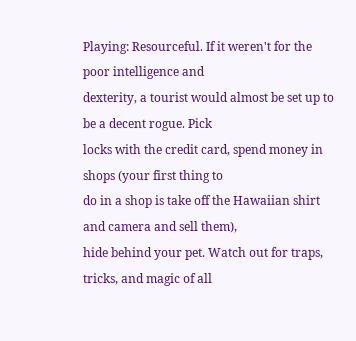Playing: Resourceful. If it weren't for the poor intelligence and
dexterity, a tourist would almost be set up to be a decent rogue. Pick
locks with the credit card, spend money in shops (your first thing to
do in a shop is take off the Hawaiian shirt and camera and sell them),
hide behind your pet. Watch out for traps, tricks, and magic of all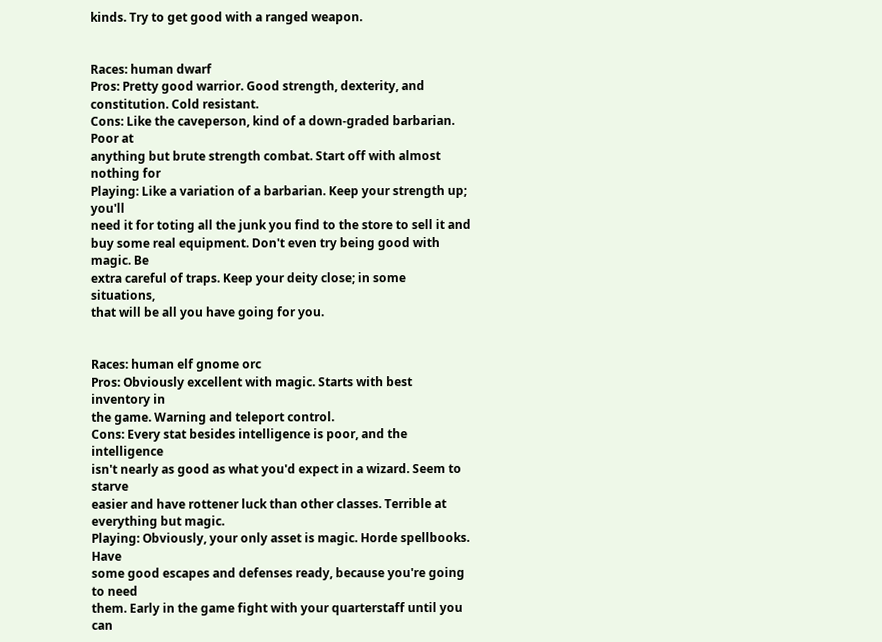kinds. Try to get good with a ranged weapon.


Races: human dwarf
Pros: Pretty good warrior. Good strength, dexterity, and
constitution. Cold resistant.
Cons: Like the caveperson, kind of a down-graded barbarian. Poor at
anything but brute strength combat. Start off with almost nothing for
Playing: Like a variation of a barbarian. Keep your strength up; you'll
need it for toting all the junk you find to the store to sell it and
buy some real equipment. Don't even try being good with magic. Be
extra careful of traps. Keep your deity close; in some situations,
that will be all you have going for you.


Races: human elf gnome orc
Pros: Obviously excellent with magic. Starts with best inventory in
the game. Warning and teleport control.
Cons: Every stat besides intelligence is poor, and the intelligence
isn't nearly as good as what you'd expect in a wizard. Seem to starve
easier and have rottener luck than other classes. Terrible at
everything but magic.
Playing: Obviously, your only asset is magic. Horde spellbooks. Have
some good escapes and defenses ready, because you're going to need
them. Early in the game fight with your quarterstaff until you can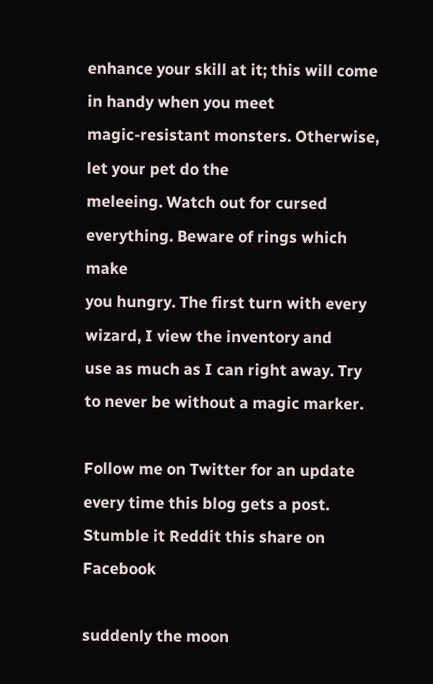enhance your skill at it; this will come in handy when you meet
magic-resistant monsters. Otherwise, let your pet do the
meleeing. Watch out for cursed everything. Beware of rings which make
you hungry. The first turn with every wizard, I view the inventory and
use as much as I can right away. Try to never be without a magic marker.

Follow me on Twitter for an update every time this blog gets a post.
Stumble it Reddit this share on Facebook

suddenly the moon